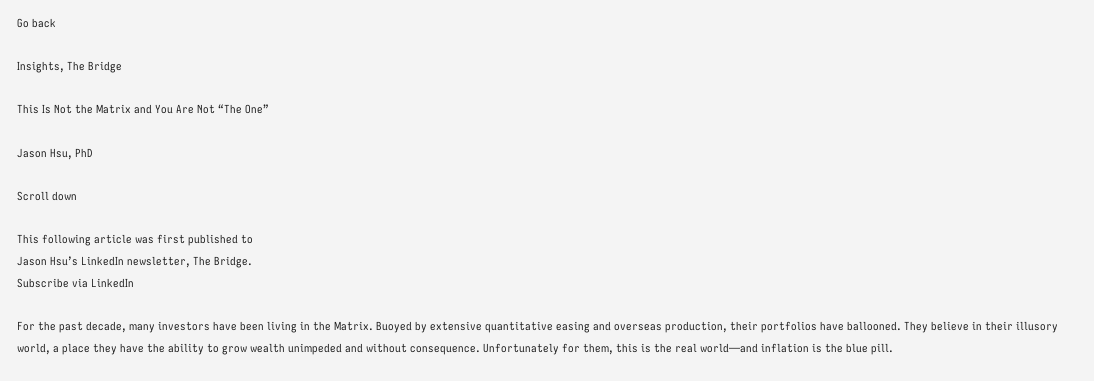Go back

Insights, The Bridge

This Is Not the Matrix and You Are Not “The One”

Jason Hsu, PhD

Scroll down

This following article was first published to
Jason Hsu’s LinkedIn newsletter, The Bridge.
Subscribe via LinkedIn

For the past decade, many investors have been living in the Matrix. Buoyed by extensive quantitative easing and overseas production, their portfolios have ballooned. They believe in their illusory world, a place they have the ability to grow wealth unimpeded and without consequence. Unfortunately for them, this is the real world—and inflation is the blue pill.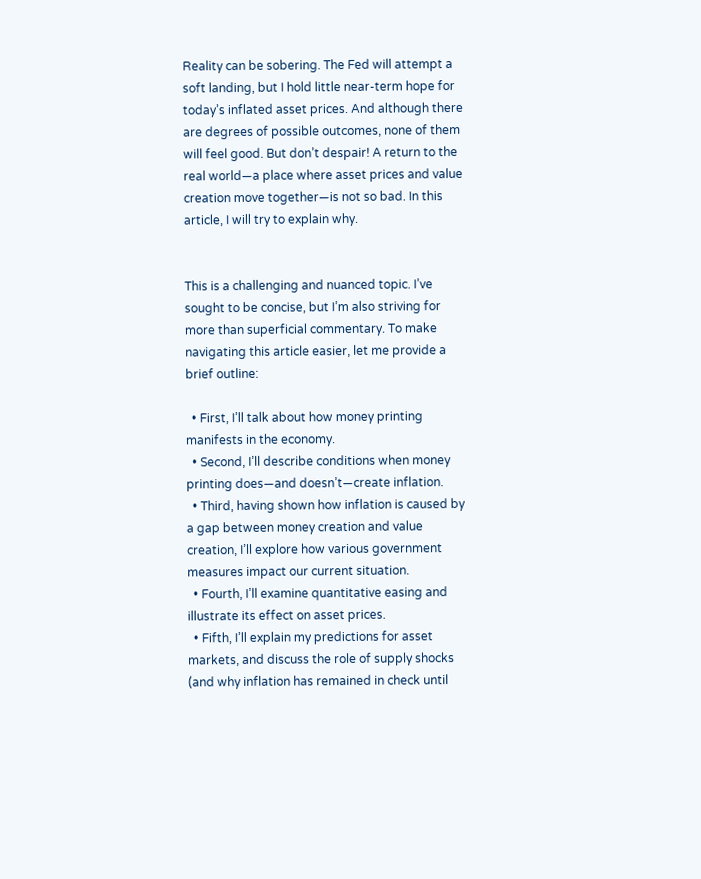Reality can be sobering. The Fed will attempt a soft landing, but I hold little near-term hope for today’s inflated asset prices. And although there are degrees of possible outcomes, none of them will feel good. But don’t despair! A return to the real world—a place where asset prices and value creation move together—is not so bad. In this article, I will try to explain why.


This is a challenging and nuanced topic. I’ve sought to be concise, but I’m also striving for more than superficial commentary. To make navigating this article easier, let me provide a brief outline:

  • First, I’ll talk about how money printing manifests in the economy.
  • Second, I’ll describe conditions when money printing does—and doesn’t—create inflation.
  • Third, having shown how inflation is caused by a gap between money creation and value creation, I’ll explore how various government measures impact our current situation.
  • Fourth, I’ll examine quantitative easing and illustrate its effect on asset prices.
  • Fifth, I’ll explain my predictions for asset markets, and discuss the role of supply shocks (and why inflation has remained in check until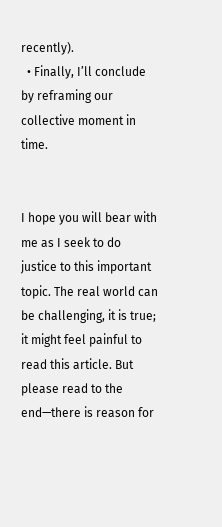recently).
  • Finally, I’ll conclude by reframing our collective moment in time.


I hope you will bear with me as I seek to do justice to this important topic. The real world can be challenging, it is true; it might feel painful to read this article. But please read to the end—there is reason for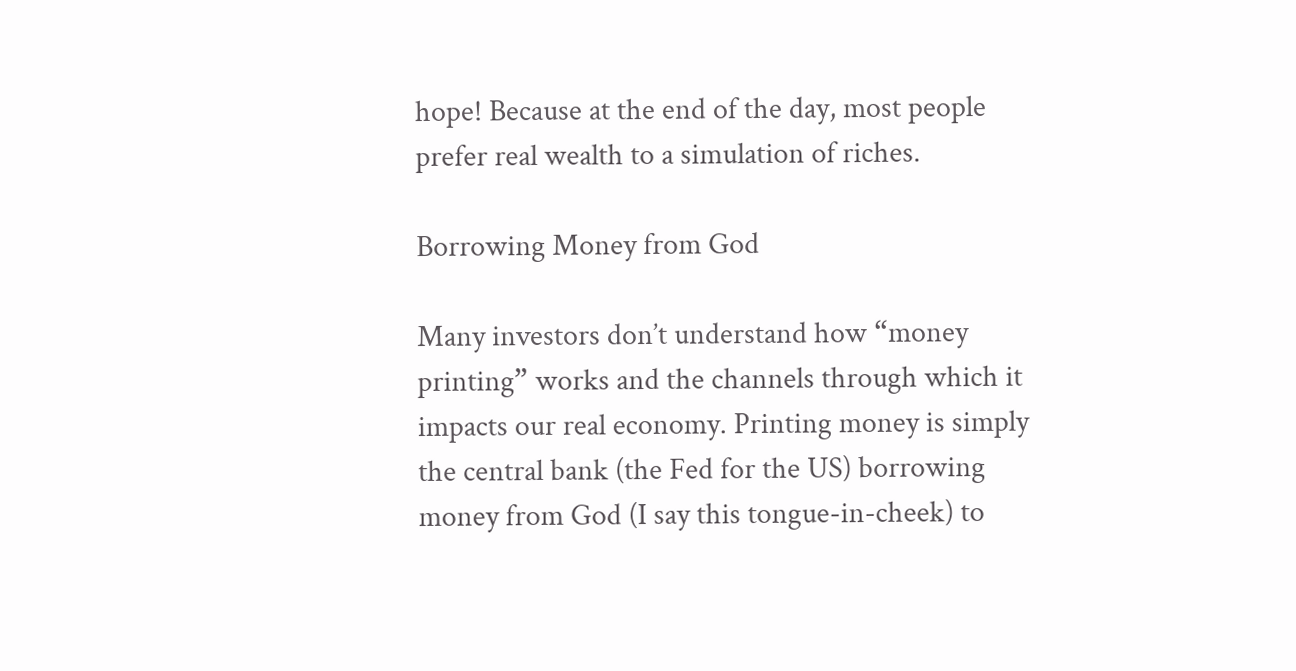hope! Because at the end of the day, most people prefer real wealth to a simulation of riches.

Borrowing Money from God

Many investors don’t understand how “money printing” works and the channels through which it impacts our real economy. Printing money is simply the central bank (the Fed for the US) borrowing money from God (I say this tongue-in-cheek) to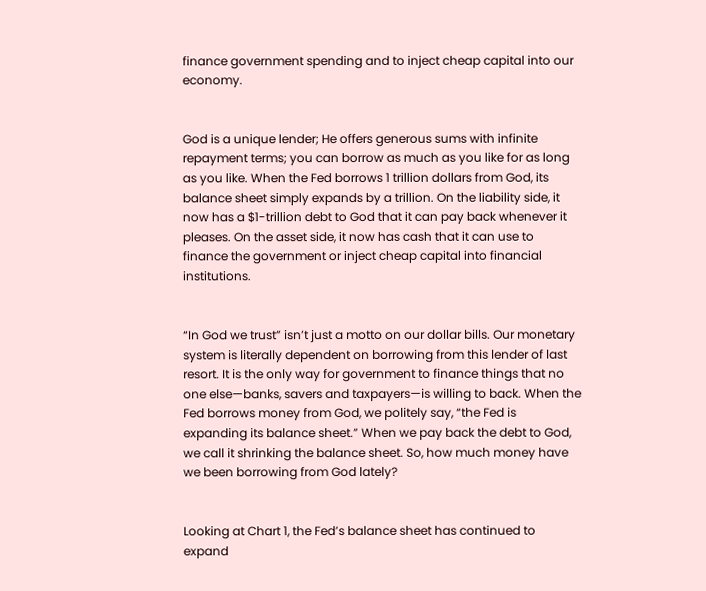finance government spending and to inject cheap capital into our economy.


God is a unique lender; He offers generous sums with infinite repayment terms; you can borrow as much as you like for as long as you like. When the Fed borrows 1 trillion dollars from God, its balance sheet simply expands by a trillion. On the liability side, it now has a $1-trillion debt to God that it can pay back whenever it pleases. On the asset side, it now has cash that it can use to finance the government or inject cheap capital into financial institutions.


“In God we trust” isn’t just a motto on our dollar bills. Our monetary system is literally dependent on borrowing from this lender of last resort. It is the only way for government to finance things that no one else—banks, savers and taxpayers—is willing to back. When the Fed borrows money from God, we politely say, “the Fed is expanding its balance sheet.” When we pay back the debt to God, we call it shrinking the balance sheet. So, how much money have we been borrowing from God lately?


Looking at Chart 1, the Fed’s balance sheet has continued to expand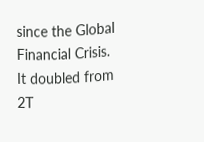since the Global Financial Crisis. It doubled from 2T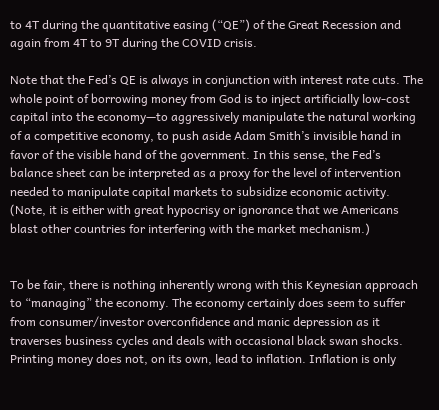to 4T during the quantitative easing (“QE”) of the Great Recession and again from 4T to 9T during the COVID crisis.

Note that the Fed’s QE is always in conjunction with interest rate cuts. The whole point of borrowing money from God is to inject artificially low-cost capital into the economy—to aggressively manipulate the natural working of a competitive economy, to push aside Adam Smith’s invisible hand in favor of the visible hand of the government. In this sense, the Fed’s balance sheet can be interpreted as a proxy for the level of intervention needed to manipulate capital markets to subsidize economic activity. (Note, it is either with great hypocrisy or ignorance that we Americans blast other countries for interfering with the market mechanism.)


To be fair, there is nothing inherently wrong with this Keynesian approach to “managing” the economy. The economy certainly does seem to suffer from consumer/investor overconfidence and manic depression as it traverses business cycles and deals with occasional black swan shocks. Printing money does not, on its own, lead to inflation. Inflation is only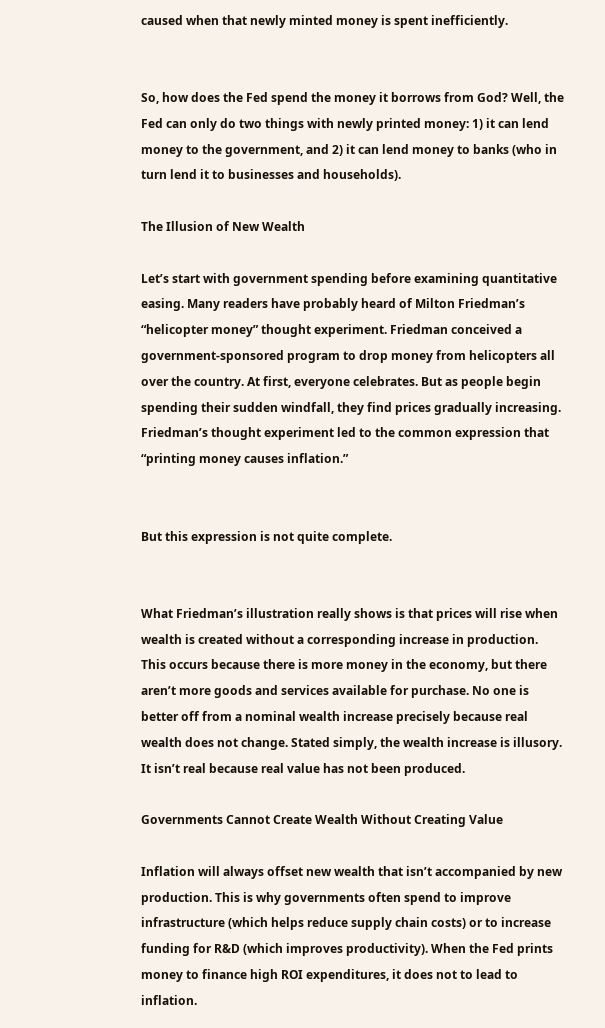caused when that newly minted money is spent inefficiently.


So, how does the Fed spend the money it borrows from God? Well, the Fed can only do two things with newly printed money: 1) it can lend money to the government, and 2) it can lend money to banks (who in turn lend it to businesses and households).

The Illusion of New Wealth

Let’s start with government spending before examining quantitative easing. Many readers have probably heard of Milton Friedman’s “helicopter money” thought experiment. Friedman conceived a government-sponsored program to drop money from helicopters all over the country. At first, everyone celebrates. But as people begin spending their sudden windfall, they find prices gradually increasing. Friedman’s thought experiment led to the common expression that “printing money causes inflation.”


But this expression is not quite complete.


What Friedman’s illustration really shows is that prices will rise when wealth is created without a corresponding increase in production. This occurs because there is more money in the economy, but there aren’t more goods and services available for purchase. No one is better off from a nominal wealth increase precisely because real wealth does not change. Stated simply, the wealth increase is illusory. It isn’t real because real value has not been produced.

Governments Cannot Create Wealth Without Creating Value

Inflation will always offset new wealth that isn’t accompanied by new production. This is why governments often spend to improve infrastructure (which helps reduce supply chain costs) or to increase funding for R&D (which improves productivity). When the Fed prints money to finance high ROI expenditures, it does not to lead to inflation.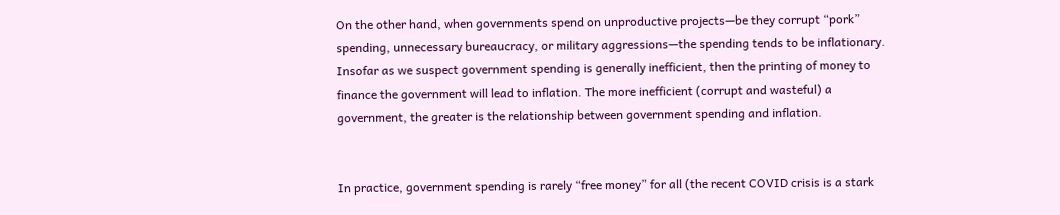On the other hand, when governments spend on unproductive projects—be they corrupt “pork” spending, unnecessary bureaucracy, or military aggressions—the spending tends to be inflationary. Insofar as we suspect government spending is generally inefficient, then the printing of money to finance the government will lead to inflation. The more inefficient (corrupt and wasteful) a government, the greater is the relationship between government spending and inflation.


In practice, government spending is rarely “free money” for all (the recent COVID crisis is a stark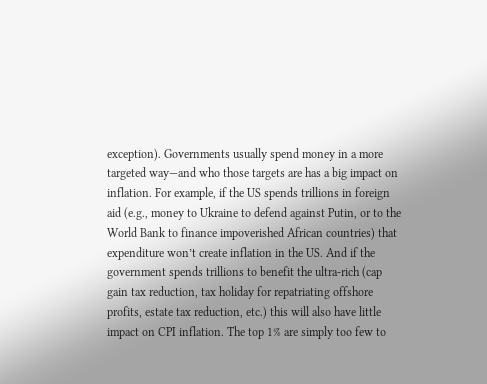exception). Governments usually spend money in a more targeted way—and who those targets are has a big impact on inflation. For example, if the US spends trillions in foreign aid (e.g., money to Ukraine to defend against Putin, or to the World Bank to finance impoverished African countries) that expenditure won’t create inflation in the US. And if the government spends trillions to benefit the ultra-rich (cap gain tax reduction, tax holiday for repatriating offshore profits, estate tax reduction, etc.) this will also have little impact on CPI inflation. The top 1% are simply too few to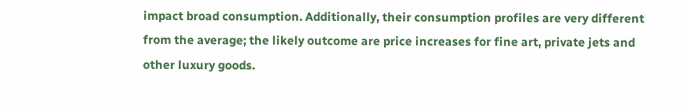impact broad consumption. Additionally, their consumption profiles are very different from the average; the likely outcome are price increases for fine art, private jets and other luxury goods.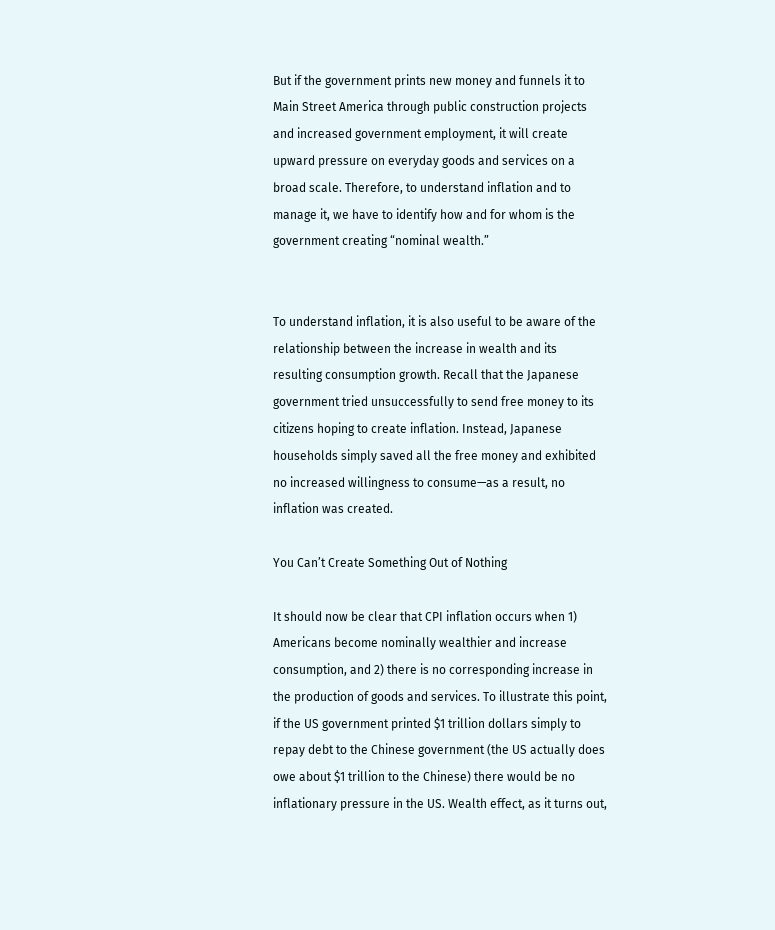But if the government prints new money and funnels it to Main Street America through public construction projects and increased government employment, it will create upward pressure on everyday goods and services on a broad scale. Therefore, to understand inflation and to manage it, we have to identify how and for whom is the government creating “nominal wealth.”


To understand inflation, it is also useful to be aware of the relationship between the increase in wealth and its resulting consumption growth. Recall that the Japanese government tried unsuccessfully to send free money to its citizens hoping to create inflation. Instead, Japanese households simply saved all the free money and exhibited no increased willingness to consume—as a result, no inflation was created.

You Can’t Create Something Out of Nothing

It should now be clear that CPI inflation occurs when 1) Americans become nominally wealthier and increase consumption, and 2) there is no corresponding increase in the production of goods and services. To illustrate this point, if the US government printed $1 trillion dollars simply to repay debt to the Chinese government (the US actually does owe about $1 trillion to the Chinese) there would be no inflationary pressure in the US. Wealth effect, as it turns out,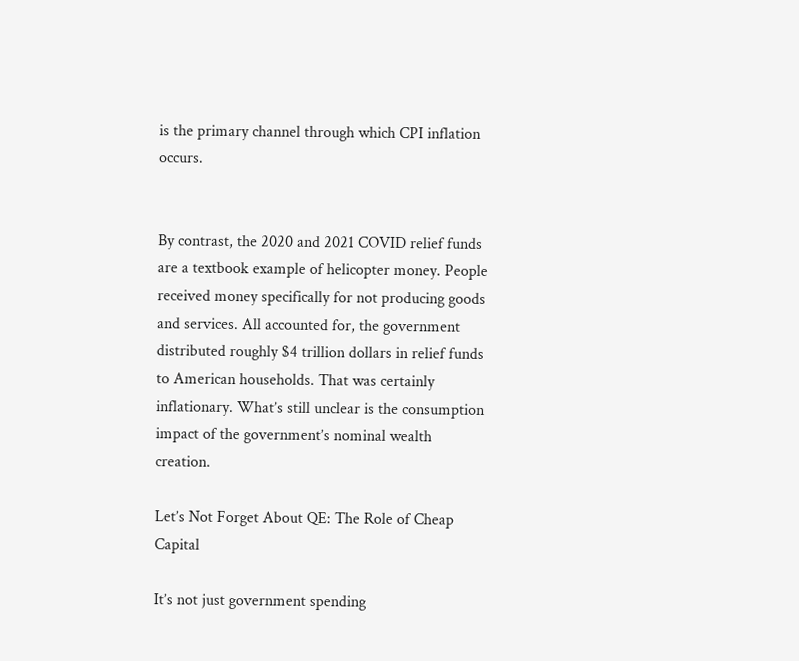is the primary channel through which CPI inflation occurs.


By contrast, the 2020 and 2021 COVID relief funds are a textbook example of helicopter money. People received money specifically for not producing goods and services. All accounted for, the government distributed roughly $4 trillion dollars in relief funds to American households. That was certainly inflationary. What’s still unclear is the consumption impact of the government’s nominal wealth creation.

Let’s Not Forget About QE: The Role of Cheap Capital

It’s not just government spending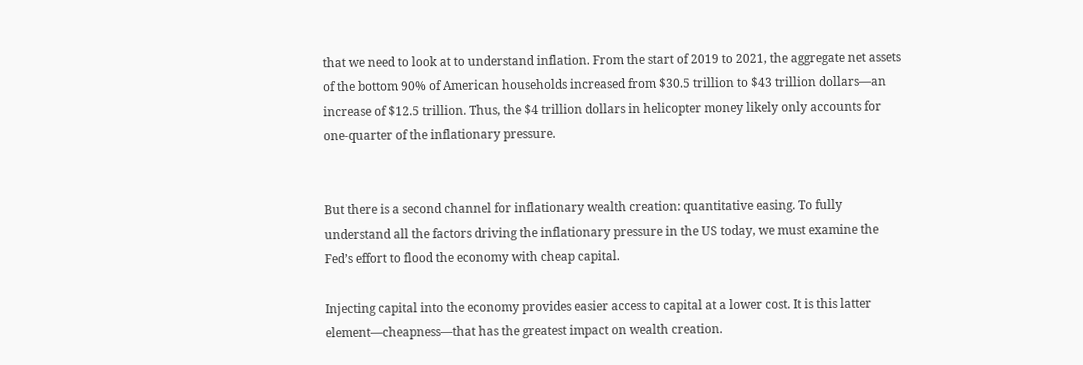that we need to look at to understand inflation. From the start of 2019 to 2021, the aggregate net assets of the bottom 90% of American households increased from $30.5 trillion to $43 trillion dollars—an increase of $12.5 trillion. Thus, the $4 trillion dollars in helicopter money likely only accounts for one-quarter of the inflationary pressure.


But there is a second channel for inflationary wealth creation: quantitative easing. To fully understand all the factors driving the inflationary pressure in the US today, we must examine the Fed’s effort to flood the economy with cheap capital.

Injecting capital into the economy provides easier access to capital at a lower cost. It is this latter element—cheapness—that has the greatest impact on wealth creation.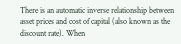There is an automatic inverse relationship between asset prices and cost of capital (also known as the discount rate). When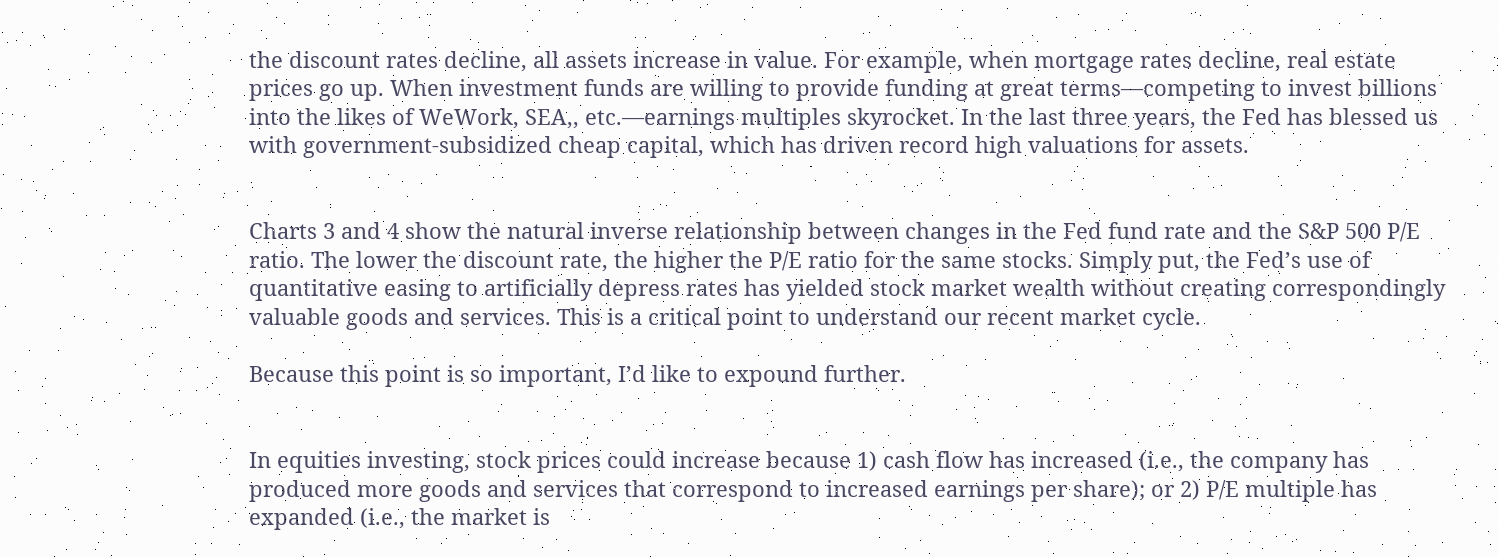the discount rates decline, all assets increase in value. For example, when mortgage rates decline, real estate prices go up. When investment funds are willing to provide funding at great terms—competing to invest billions into the likes of WeWork, SEA,, etc.—earnings multiples skyrocket. In the last three years, the Fed has blessed us with government-subsidized cheap capital, which has driven record high valuations for assets.


Charts 3 and 4 show the natural inverse relationship between changes in the Fed fund rate and the S&P 500 P/E ratio. The lower the discount rate, the higher the P/E ratio for the same stocks. Simply put, the Fed’s use of quantitative easing to artificially depress rates has yielded stock market wealth without creating correspondingly valuable goods and services. This is a critical point to understand our recent market cycle.

Because this point is so important, I’d like to expound further.


In equities investing, stock prices could increase because 1) cash flow has increased (i.e., the company has produced more goods and services that correspond to increased earnings per share); or 2) P/E multiple has expanded (i.e., the market is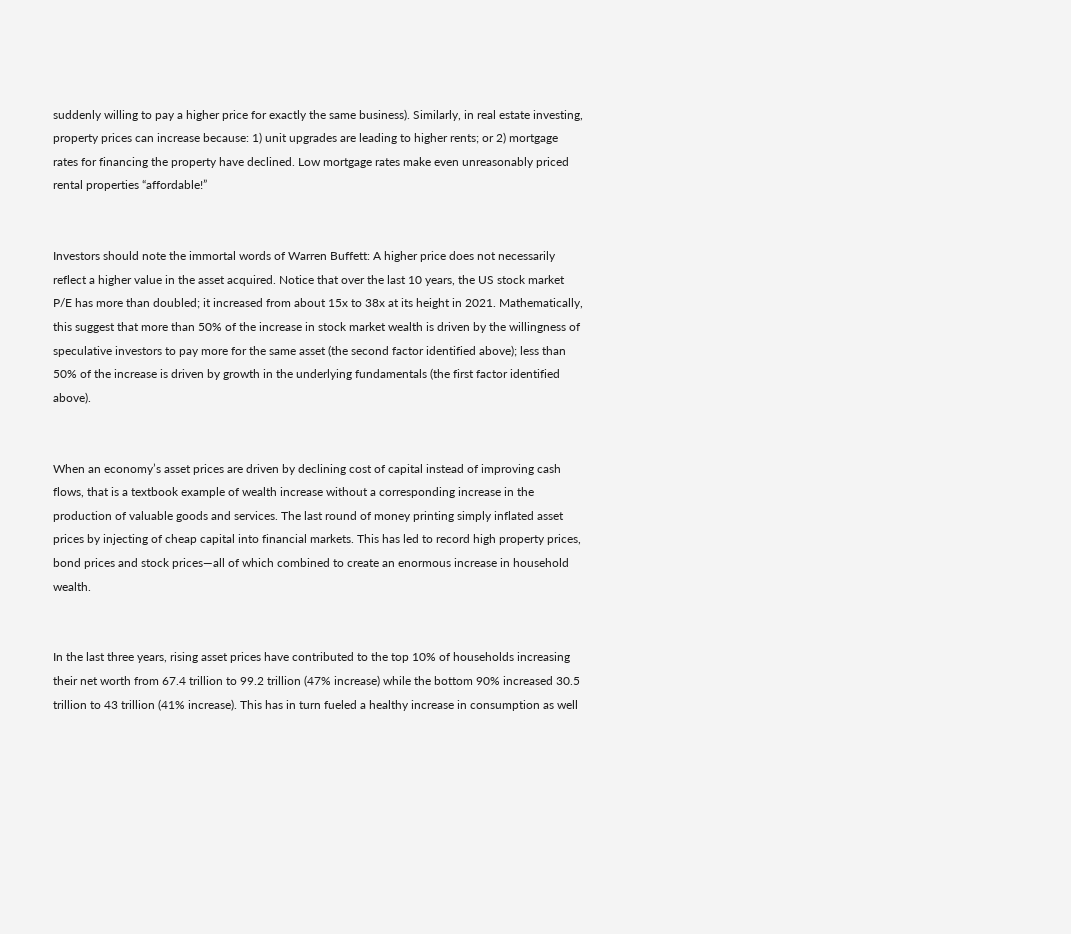suddenly willing to pay a higher price for exactly the same business). Similarly, in real estate investing, property prices can increase because: 1) unit upgrades are leading to higher rents; or 2) mortgage rates for financing the property have declined. Low mortgage rates make even unreasonably priced rental properties “affordable!”


Investors should note the immortal words of Warren Buffett: A higher price does not necessarily reflect a higher value in the asset acquired. Notice that over the last 10 years, the US stock market P/E has more than doubled; it increased from about 15x to 38x at its height in 2021. Mathematically, this suggest that more than 50% of the increase in stock market wealth is driven by the willingness of speculative investors to pay more for the same asset (the second factor identified above); less than 50% of the increase is driven by growth in the underlying fundamentals (the first factor identified above).


When an economy’s asset prices are driven by declining cost of capital instead of improving cash flows, that is a textbook example of wealth increase without a corresponding increase in the production of valuable goods and services. The last round of money printing simply inflated asset prices by injecting of cheap capital into financial markets. This has led to record high property prices, bond prices and stock prices—all of which combined to create an enormous increase in household wealth.


In the last three years, rising asset prices have contributed to the top 10% of households increasing their net worth from 67.4 trillion to 99.2 trillion (47% increase) while the bottom 90% increased 30.5 trillion to 43 trillion (41% increase). This has in turn fueled a healthy increase in consumption as well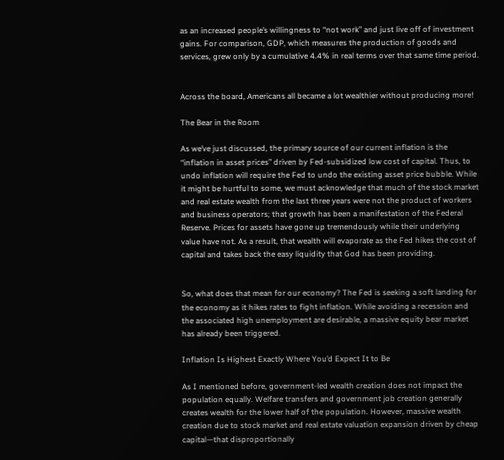as an increased people’s willingness to “not work” and just live off of investment gains. For comparison, GDP, which measures the production of goods and services, grew only by a cumulative 4.4% in real terms over that same time period.


Across the board, Americans all became a lot wealthier without producing more!

The Bear in the Room

As we’ve just discussed, the primary source of our current inflation is the “inflation in asset prices” driven by Fed-subsidized low cost of capital. Thus, to undo inflation will require the Fed to undo the existing asset price bubble. While it might be hurtful to some, we must acknowledge that much of the stock market and real estate wealth from the last three years were not the product of workers and business operators; that growth has been a manifestation of the Federal Reserve. Prices for assets have gone up tremendously while their underlying value have not. As a result, that wealth will evaporate as the Fed hikes the cost of capital and takes back the easy liquidity that God has been providing.


So, what does that mean for our economy? The Fed is seeking a soft landing for the economy as it hikes rates to fight inflation. While avoiding a recession and the associated high unemployment are desirable, a massive equity bear market has already been triggered.

Inflation Is Highest Exactly Where You’d Expect It to Be

As I mentioned before, government-led wealth creation does not impact the population equally. Welfare transfers and government job creation generally creates wealth for the lower half of the population. However, massive wealth creation due to stock market and real estate valuation expansion driven by cheap capital—that disproportionally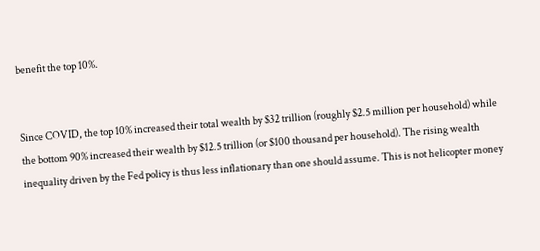benefit the top 10%.


Since COVID, the top 10% increased their total wealth by $32 trillion (roughly $2.5 million per household) while the bottom 90% increased their wealth by $12.5 trillion (or $100 thousand per household). The rising wealth inequality driven by the Fed policy is thus less inflationary than one should assume. This is not helicopter money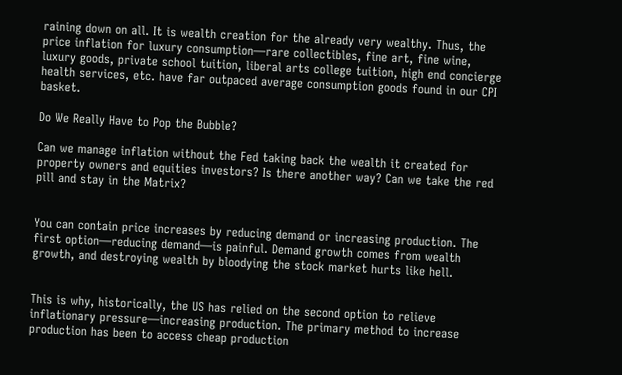raining down on all. It is wealth creation for the already very wealthy. Thus, the price inflation for luxury consumption—rare collectibles, fine art, fine wine, luxury goods, private school tuition, liberal arts college tuition, high end concierge health services, etc. have far outpaced average consumption goods found in our CPI basket.

Do We Really Have to Pop the Bubble?

Can we manage inflation without the Fed taking back the wealth it created for property owners and equities investors? Is there another way? Can we take the red pill and stay in the Matrix?


You can contain price increases by reducing demand or increasing production. The first option—reducing demand—is painful. Demand growth comes from wealth growth, and destroying wealth by bloodying the stock market hurts like hell.


This is why, historically, the US has relied on the second option to relieve inflationary pressure—increasing production. The primary method to increase production has been to access cheap production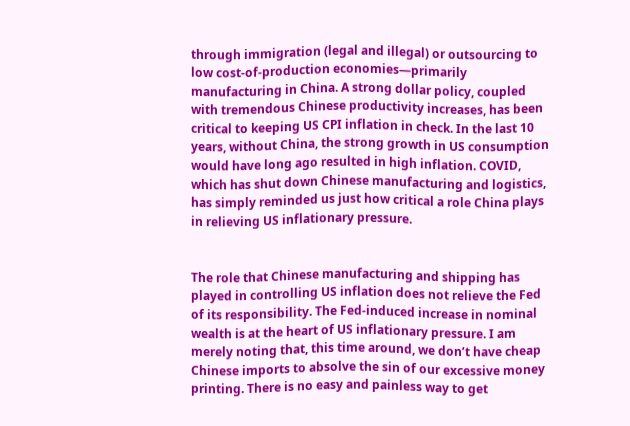through immigration (legal and illegal) or outsourcing to low cost-of-production economies—primarily manufacturing in China. A strong dollar policy, coupled with tremendous Chinese productivity increases, has been critical to keeping US CPI inflation in check. In the last 10 years, without China, the strong growth in US consumption would have long ago resulted in high inflation. COVID, which has shut down Chinese manufacturing and logistics, has simply reminded us just how critical a role China plays in relieving US inflationary pressure.


The role that Chinese manufacturing and shipping has played in controlling US inflation does not relieve the Fed of its responsibility. The Fed-induced increase in nominal wealth is at the heart of US inflationary pressure. I am merely noting that, this time around, we don’t have cheap Chinese imports to absolve the sin of our excessive money printing. There is no easy and painless way to get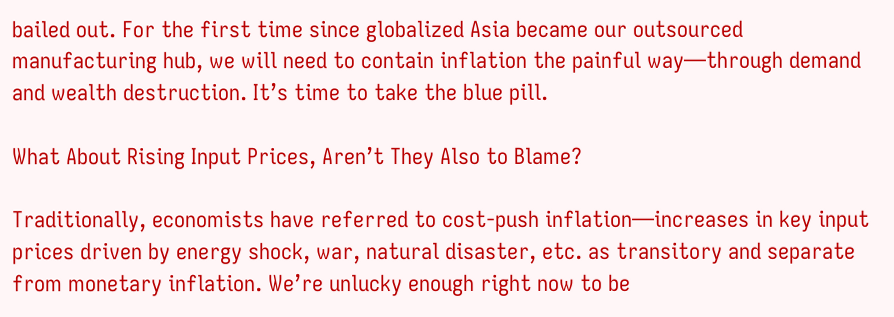bailed out. For the first time since globalized Asia became our outsourced manufacturing hub, we will need to contain inflation the painful way—through demand and wealth destruction. It’s time to take the blue pill.

What About Rising Input Prices, Aren’t They Also to Blame?

Traditionally, economists have referred to cost-push inflation—increases in key input prices driven by energy shock, war, natural disaster, etc. as transitory and separate from monetary inflation. We’re unlucky enough right now to be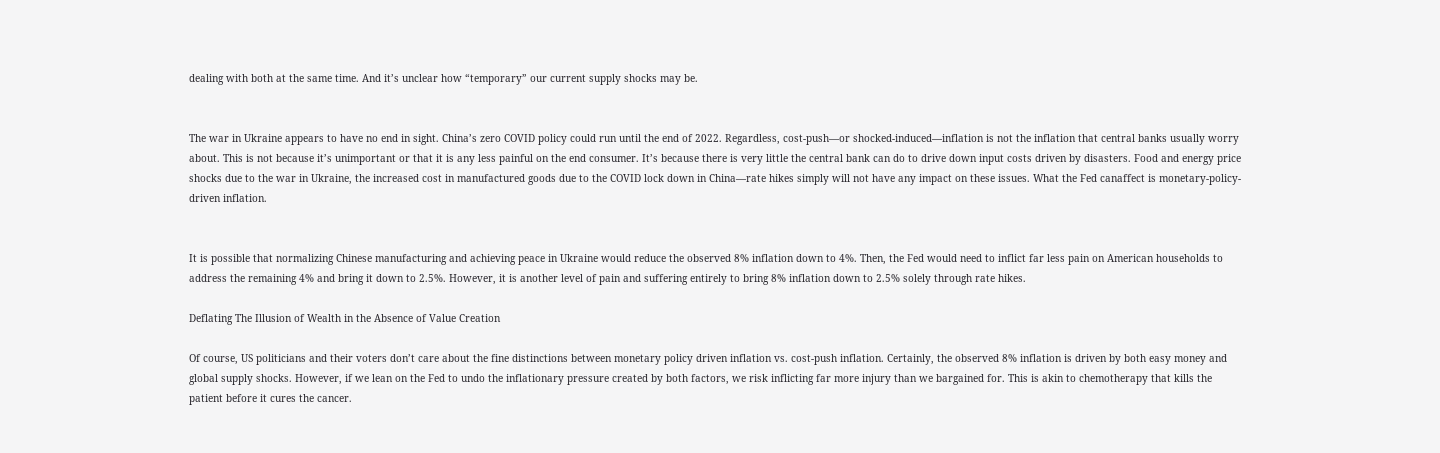dealing with both at the same time. And it’s unclear how “temporary” our current supply shocks may be.


The war in Ukraine appears to have no end in sight. China’s zero COVID policy could run until the end of 2022. Regardless, cost-push—or shocked-induced—inflation is not the inflation that central banks usually worry about. This is not because it’s unimportant or that it is any less painful on the end consumer. It’s because there is very little the central bank can do to drive down input costs driven by disasters. Food and energy price shocks due to the war in Ukraine, the increased cost in manufactured goods due to the COVID lock down in China—rate hikes simply will not have any impact on these issues. What the Fed canaffect is monetary-policy-driven inflation.


It is possible that normalizing Chinese manufacturing and achieving peace in Ukraine would reduce the observed 8% inflation down to 4%. Then, the Fed would need to inflict far less pain on American households to address the remaining 4% and bring it down to 2.5%. However, it is another level of pain and suffering entirely to bring 8% inflation down to 2.5% solely through rate hikes.

Deflating The Illusion of Wealth in the Absence of Value Creation

Of course, US politicians and their voters don’t care about the fine distinctions between monetary policy driven inflation vs. cost-push inflation. Certainly, the observed 8% inflation is driven by both easy money and global supply shocks. However, if we lean on the Fed to undo the inflationary pressure created by both factors, we risk inflicting far more injury than we bargained for. This is akin to chemotherapy that kills the patient before it cures the cancer.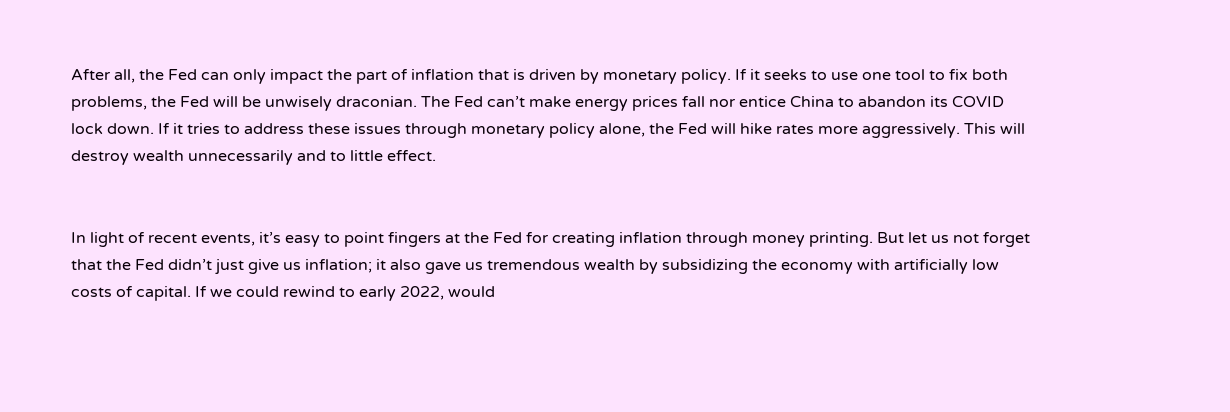After all, the Fed can only impact the part of inflation that is driven by monetary policy. If it seeks to use one tool to fix both problems, the Fed will be unwisely draconian. The Fed can’t make energy prices fall nor entice China to abandon its COVID lock down. If it tries to address these issues through monetary policy alone, the Fed will hike rates more aggressively. This will destroy wealth unnecessarily and to little effect.


In light of recent events, it’s easy to point fingers at the Fed for creating inflation through money printing. But let us not forget that the Fed didn’t just give us inflation; it also gave us tremendous wealth by subsidizing the economy with artificially low costs of capital. If we could rewind to early 2022, would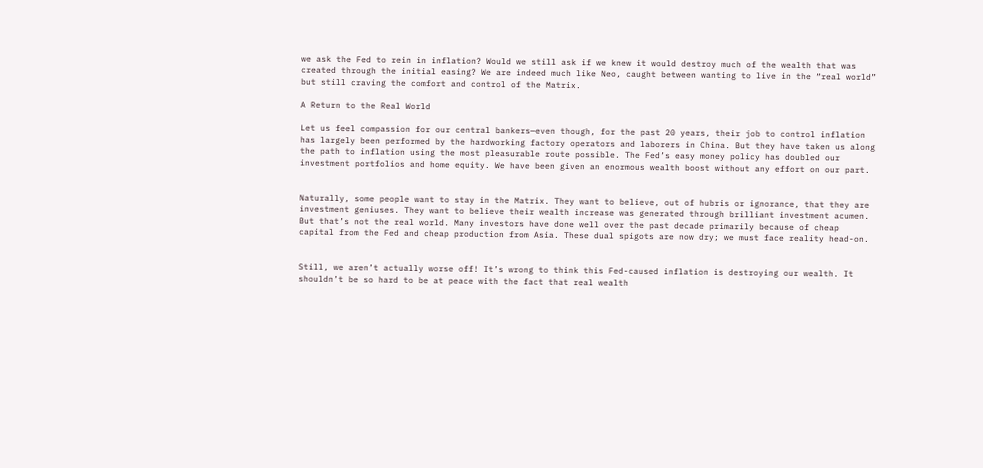we ask the Fed to rein in inflation? Would we still ask if we knew it would destroy much of the wealth that was created through the initial easing? We are indeed much like Neo, caught between wanting to live in the “real world” but still craving the comfort and control of the Matrix.

A Return to the Real World

Let us feel compassion for our central bankers—even though, for the past 20 years, their job to control inflation has largely been performed by the hardworking factory operators and laborers in China. But they have taken us along the path to inflation using the most pleasurable route possible. The Fed’s easy money policy has doubled our investment portfolios and home equity. We have been given an enormous wealth boost without any effort on our part.


Naturally, some people want to stay in the Matrix. They want to believe, out of hubris or ignorance, that they are investment geniuses. They want to believe their wealth increase was generated through brilliant investment acumen. But that’s not the real world. Many investors have done well over the past decade primarily because of cheap capital from the Fed and cheap production from Asia. These dual spigots are now dry; we must face reality head-on.


Still, we aren’t actually worse off! It’s wrong to think this Fed-caused inflation is destroying our wealth. It shouldn’t be so hard to be at peace with the fact that real wealth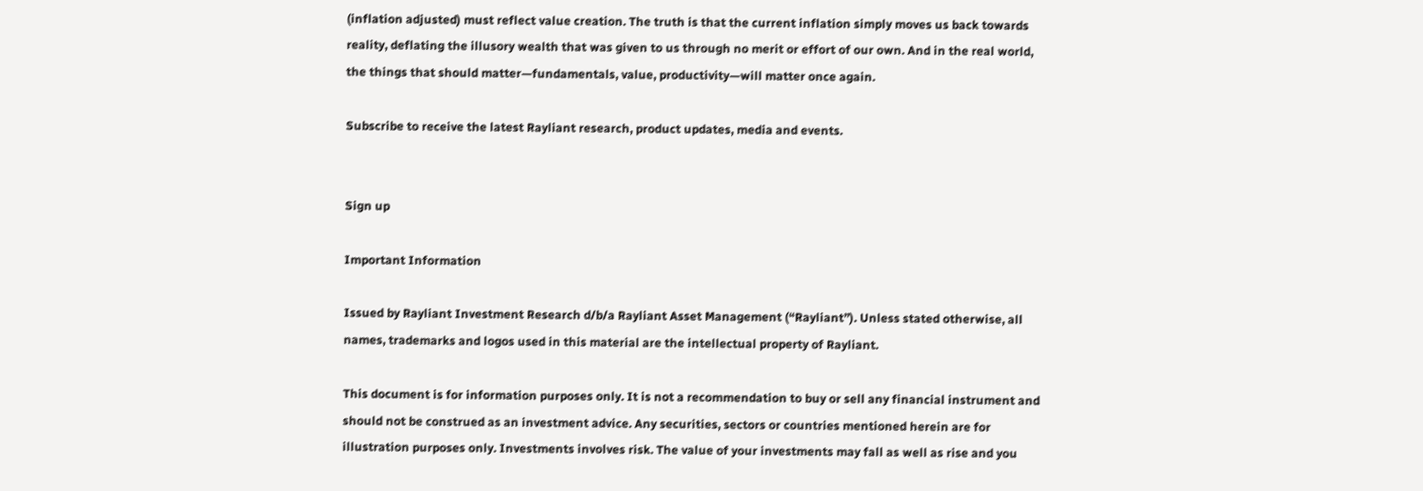(inflation adjusted) must reflect value creation. The truth is that the current inflation simply moves us back towards reality, deflating the illusory wealth that was given to us through no merit or effort of our own. And in the real world, the things that should matter—fundamentals, value, productivity—will matter once again.

Subscribe to receive the latest Rayliant research, product updates, media and events.


Sign up

Important Information

Issued by Rayliant Investment Research d/b/a Rayliant Asset Management (“Rayliant”). Unless stated otherwise, all names, trademarks and logos used in this material are the intellectual property of Rayliant.

This document is for information purposes only. It is not a recommendation to buy or sell any financial instrument and should not be construed as an investment advice. Any securities, sectors or countries mentioned herein are for illustration purposes only. Investments involves risk. The value of your investments may fall as well as rise and you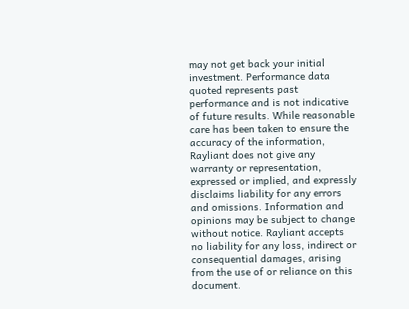may not get back your initial investment. Performance data quoted represents past performance and is not indicative of future results. While reasonable care has been taken to ensure the accuracy of the information, Rayliant does not give any warranty or representation, expressed or implied, and expressly disclaims liability for any errors and omissions. Information and opinions may be subject to change without notice. Rayliant accepts no liability for any loss, indirect or consequential damages, arising from the use of or reliance on this document.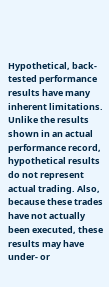Hypothetical, back-tested performance results have many inherent limitations. Unlike the results shown in an actual performance record, hypothetical results do not represent actual trading. Also, because these trades have not actually been executed, these results may have under- or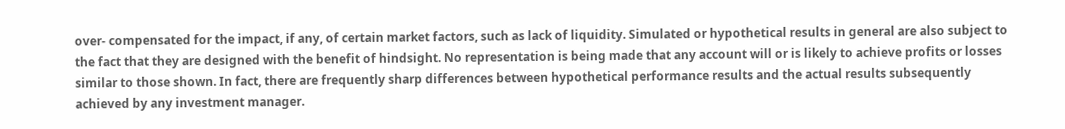over- compensated for the impact, if any, of certain market factors, such as lack of liquidity. Simulated or hypothetical results in general are also subject to the fact that they are designed with the benefit of hindsight. No representation is being made that any account will or is likely to achieve profits or losses similar to those shown. In fact, there are frequently sharp differences between hypothetical performance results and the actual results subsequently achieved by any investment manager.